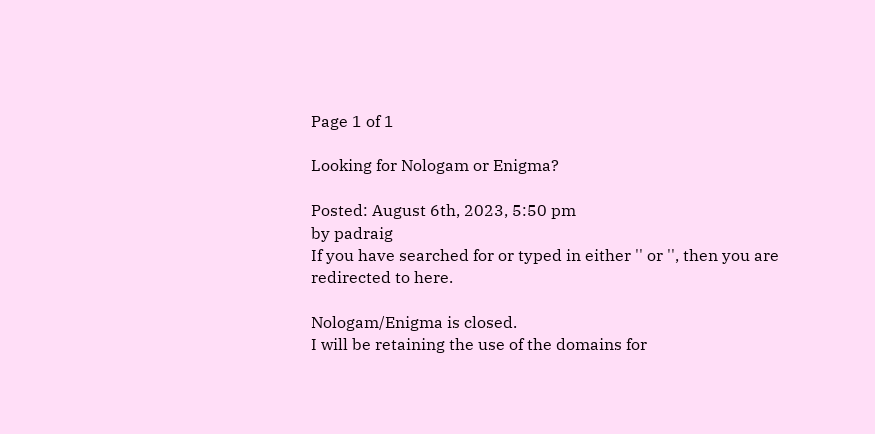Page 1 of 1

Looking for Nologam or Enigma?

Posted: August 6th, 2023, 5:50 pm
by padraig
If you have searched for or typed in either '' or '', then you are redirected to here.

Nologam/Enigma is closed.
I will be retaining the use of the domains for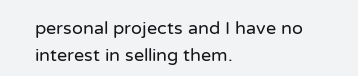personal projects and I have no interest in selling them.